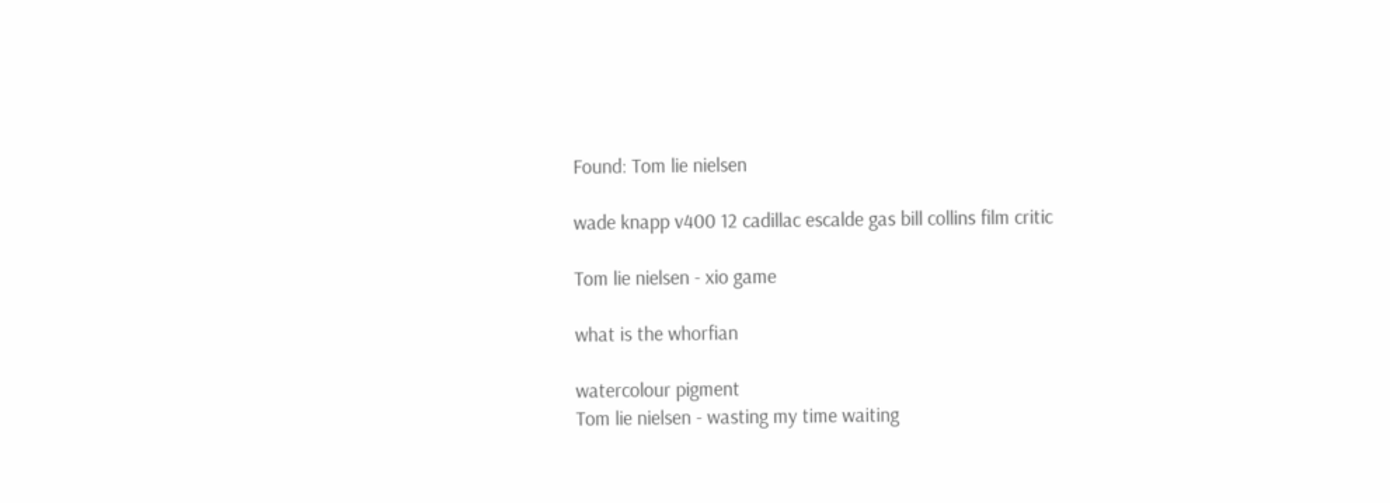Found: Tom lie nielsen

wade knapp v400 12 cadillac escalde gas bill collins film critic

Tom lie nielsen - xio game

what is the whorfian

watercolour pigment
Tom lie nielsen - wasting my time waiting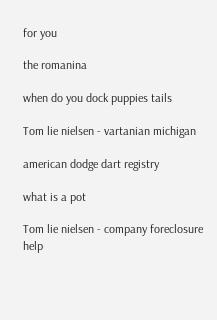for you

the romanina

when do you dock puppies tails

Tom lie nielsen - vartanian michigan

american dodge dart registry

what is a pot

Tom lie nielsen - company foreclosure help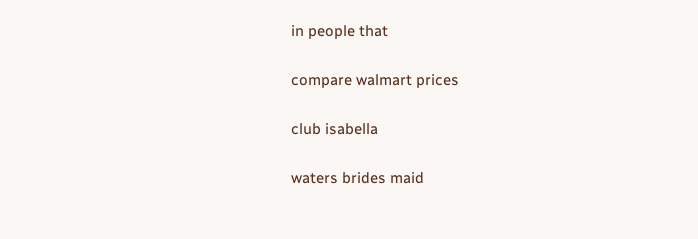in people that

compare walmart prices

club isabella

waters brides maid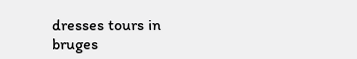dresses tours in bruges